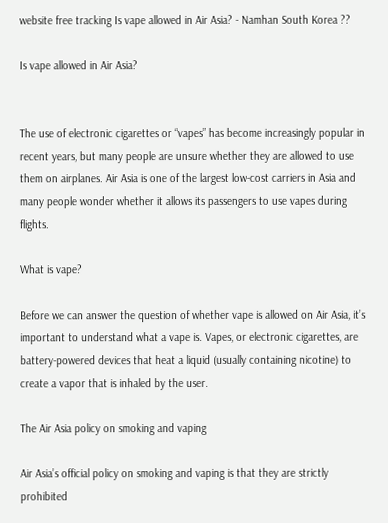website free tracking Is vape allowed in Air Asia? - Namhan South Korea ??

Is vape allowed in Air Asia?


The use of electronic cigarettes or “vapes” has become increasingly popular in recent years, but many people are unsure whether they are allowed to use them on airplanes. Air Asia is one of the largest low-cost carriers in Asia and many people wonder whether it allows its passengers to use vapes during flights.

What is vape?

Before we can answer the question of whether vape is allowed on Air Asia, it’s important to understand what a vape is. Vapes, or electronic cigarettes, are battery-powered devices that heat a liquid (usually containing nicotine) to create a vapor that is inhaled by the user.

The Air Asia policy on smoking and vaping

Air Asia’s official policy on smoking and vaping is that they are strictly prohibited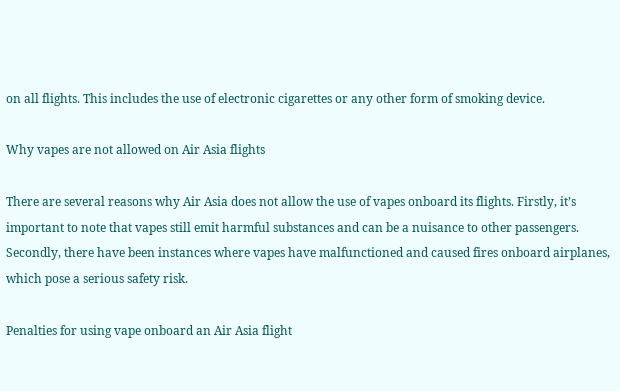on all flights. This includes the use of electronic cigarettes or any other form of smoking device.

Why vapes are not allowed on Air Asia flights

There are several reasons why Air Asia does not allow the use of vapes onboard its flights. Firstly, it’s important to note that vapes still emit harmful substances and can be a nuisance to other passengers. Secondly, there have been instances where vapes have malfunctioned and caused fires onboard airplanes, which pose a serious safety risk.

Penalties for using vape onboard an Air Asia flight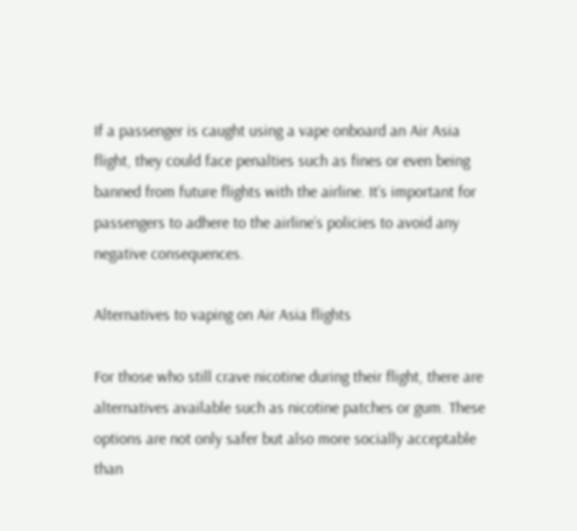If a passenger is caught using a vape onboard an Air Asia flight, they could face penalties such as fines or even being banned from future flights with the airline. It’s important for passengers to adhere to the airline’s policies to avoid any negative consequences.

Alternatives to vaping on Air Asia flights

For those who still crave nicotine during their flight, there are alternatives available such as nicotine patches or gum. These options are not only safer but also more socially acceptable than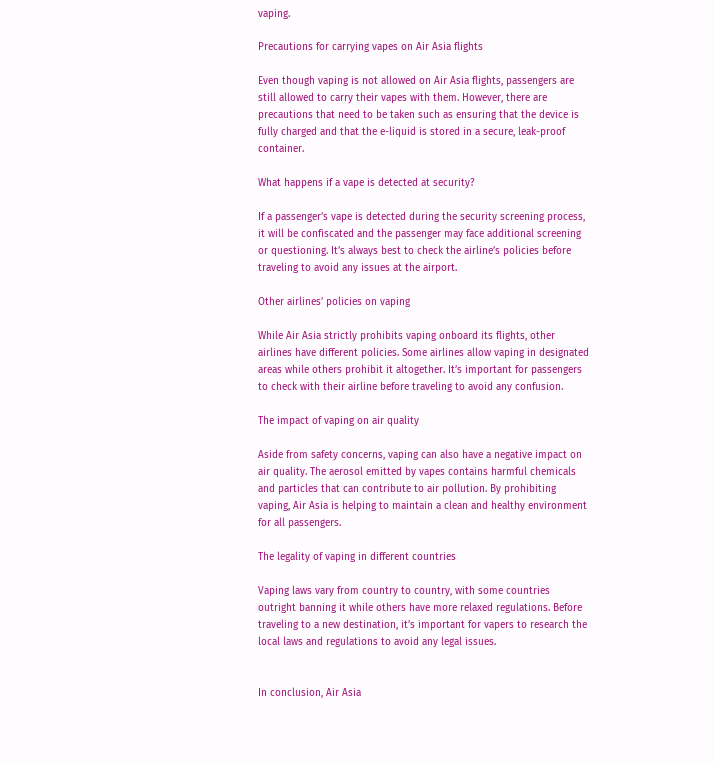vaping.

Precautions for carrying vapes on Air Asia flights

Even though vaping is not allowed on Air Asia flights, passengers are still allowed to carry their vapes with them. However, there are precautions that need to be taken such as ensuring that the device is fully charged and that the e-liquid is stored in a secure, leak-proof container.

What happens if a vape is detected at security?

If a passenger’s vape is detected during the security screening process, it will be confiscated and the passenger may face additional screening or questioning. It’s always best to check the airline’s policies before traveling to avoid any issues at the airport.

Other airlines’ policies on vaping

While Air Asia strictly prohibits vaping onboard its flights, other airlines have different policies. Some airlines allow vaping in designated areas while others prohibit it altogether. It’s important for passengers to check with their airline before traveling to avoid any confusion.

The impact of vaping on air quality

Aside from safety concerns, vaping can also have a negative impact on air quality. The aerosol emitted by vapes contains harmful chemicals and particles that can contribute to air pollution. By prohibiting vaping, Air Asia is helping to maintain a clean and healthy environment for all passengers.

The legality of vaping in different countries

Vaping laws vary from country to country, with some countries outright banning it while others have more relaxed regulations. Before traveling to a new destination, it’s important for vapers to research the local laws and regulations to avoid any legal issues.


In conclusion, Air Asia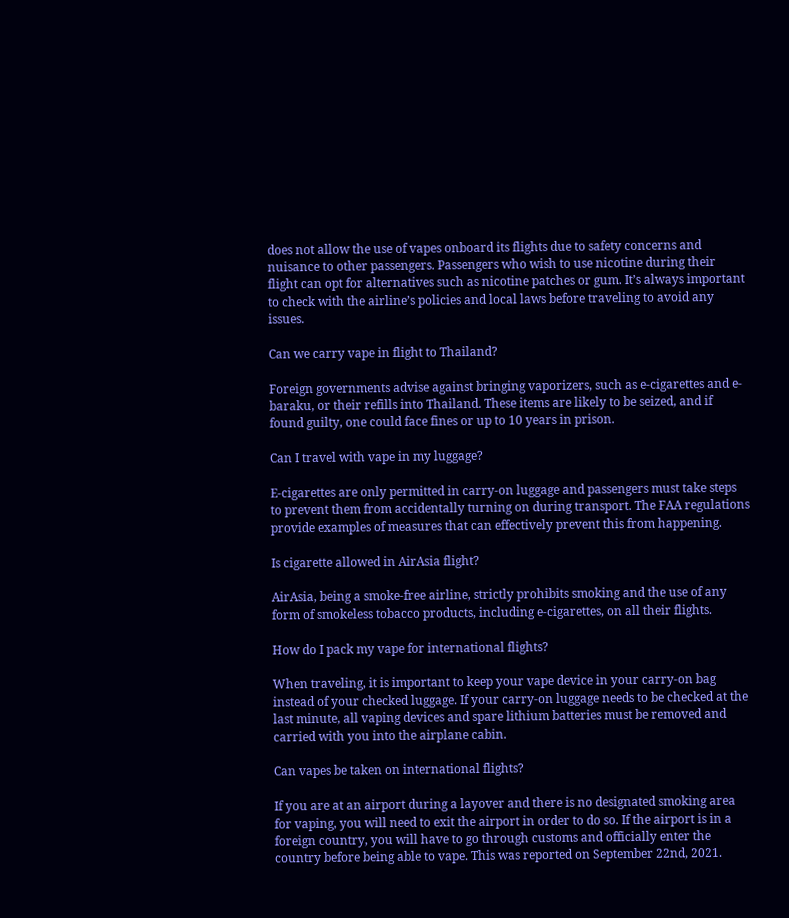does not allow the use of vapes onboard its flights due to safety concerns and nuisance to other passengers. Passengers who wish to use nicotine during their flight can opt for alternatives such as nicotine patches or gum. It’s always important to check with the airline’s policies and local laws before traveling to avoid any issues.

Can we carry vape in flight to Thailand?

Foreign governments advise against bringing vaporizers, such as e-cigarettes and e-baraku, or their refills into Thailand. These items are likely to be seized, and if found guilty, one could face fines or up to 10 years in prison.

Can I travel with vape in my luggage?

E-cigarettes are only permitted in carry-on luggage and passengers must take steps to prevent them from accidentally turning on during transport. The FAA regulations provide examples of measures that can effectively prevent this from happening.

Is cigarette allowed in AirAsia flight?

AirAsia, being a smoke-free airline, strictly prohibits smoking and the use of any form of smokeless tobacco products, including e-cigarettes, on all their flights.

How do I pack my vape for international flights?

When traveling, it is important to keep your vape device in your carry-on bag instead of your checked luggage. If your carry-on luggage needs to be checked at the last minute, all vaping devices and spare lithium batteries must be removed and carried with you into the airplane cabin.

Can vapes be taken on international flights?

If you are at an airport during a layover and there is no designated smoking area for vaping, you will need to exit the airport in order to do so. If the airport is in a foreign country, you will have to go through customs and officially enter the country before being able to vape. This was reported on September 22nd, 2021.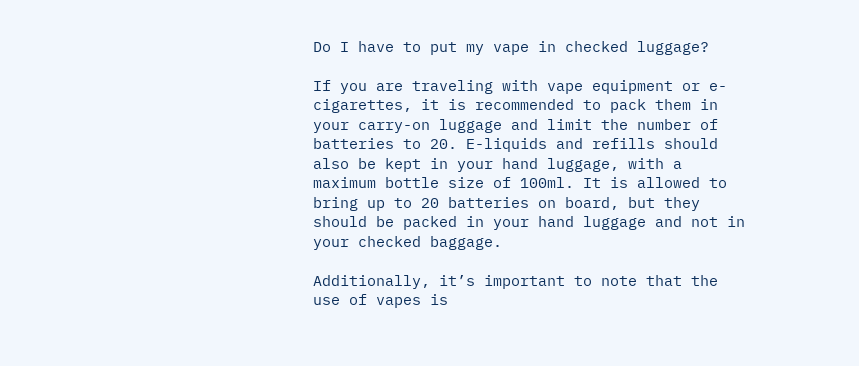Do I have to put my vape in checked luggage?

If you are traveling with vape equipment or e-cigarettes, it is recommended to pack them in your carry-on luggage and limit the number of batteries to 20. E-liquids and refills should also be kept in your hand luggage, with a maximum bottle size of 100ml. It is allowed to bring up to 20 batteries on board, but they should be packed in your hand luggage and not in your checked baggage.

Additionally, it’s important to note that the use of vapes is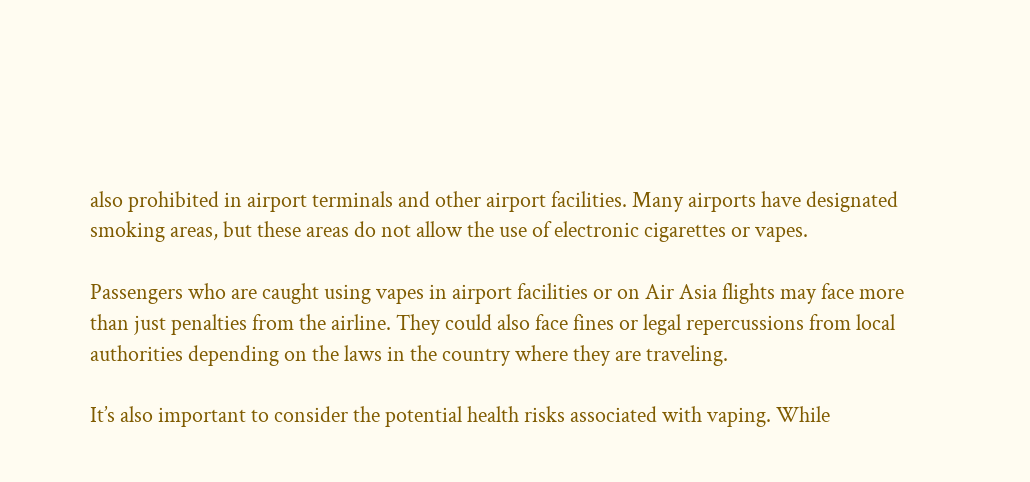also prohibited in airport terminals and other airport facilities. Many airports have designated smoking areas, but these areas do not allow the use of electronic cigarettes or vapes.

Passengers who are caught using vapes in airport facilities or on Air Asia flights may face more than just penalties from the airline. They could also face fines or legal repercussions from local authorities depending on the laws in the country where they are traveling.

It’s also important to consider the potential health risks associated with vaping. While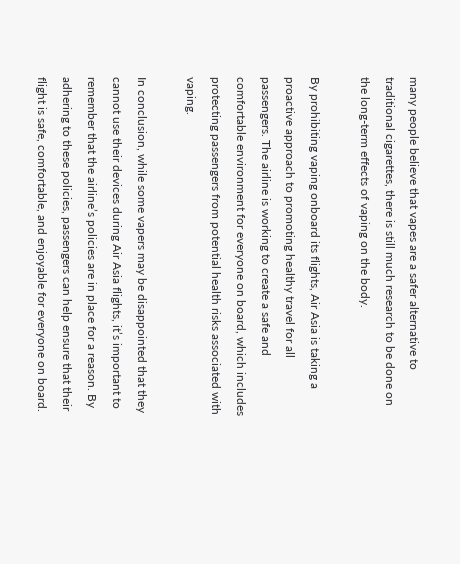many people believe that vapes are a safer alternative to traditional cigarettes, there is still much research to be done on the long-term effects of vaping on the body.

By prohibiting vaping onboard its flights, Air Asia is taking a proactive approach to promoting healthy travel for all passengers. The airline is working to create a safe and comfortable environment for everyone on board, which includes protecting passengers from potential health risks associated with vaping.

In conclusion, while some vapers may be disappointed that they cannot use their devices during Air Asia flights, it’s important to remember that the airline’s policies are in place for a reason. By adhering to these policies, passengers can help ensure that their flight is safe, comfortable, and enjoyable for everyone on board.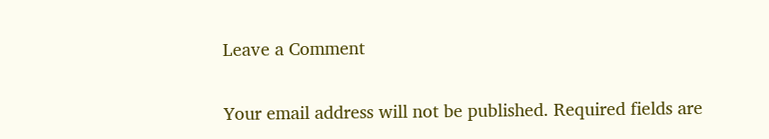Leave a Comment

Your email address will not be published. Required fields are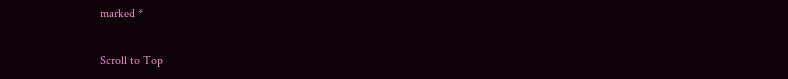marked *

Scroll to Top